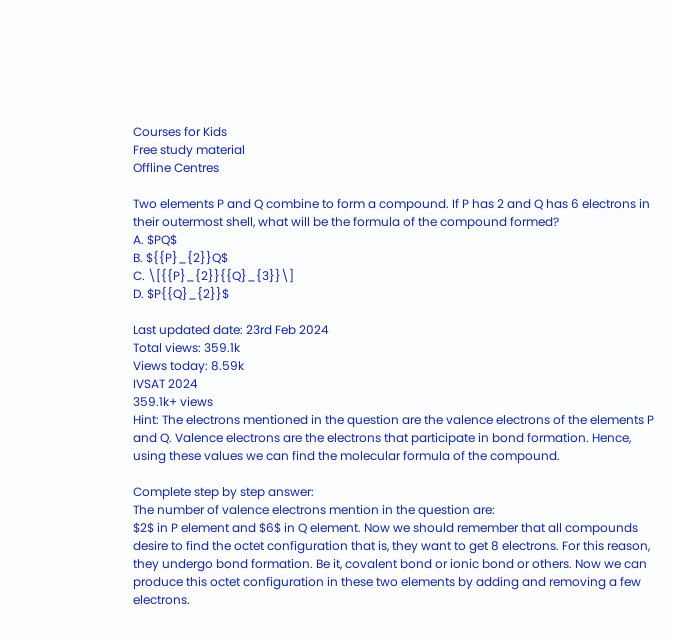Courses for Kids
Free study material
Offline Centres

Two elements P and Q combine to form a compound. If P has 2 and Q has 6 electrons in their outermost shell, what will be the formula of the compound formed?
A. $PQ$
B. ${{P}_{2}}Q$
C. \[{{P}_{2}}{{Q}_{3}}\]
D. $P{{Q}_{2}}$

Last updated date: 23rd Feb 2024
Total views: 359.1k
Views today: 8.59k
IVSAT 2024
359.1k+ views
Hint: The electrons mentioned in the question are the valence electrons of the elements P and Q. Valence electrons are the electrons that participate in bond formation. Hence, using these values we can find the molecular formula of the compound.

Complete step by step answer:
The number of valence electrons mention in the question are:
$2$ in P element and $6$ in Q element. Now we should remember that all compounds desire to find the octet configuration that is, they want to get 8 electrons. For this reason, they undergo bond formation. Be it, covalent bond or ionic bond or others. Now we can produce this octet configuration in these two elements by adding and removing a few electrons.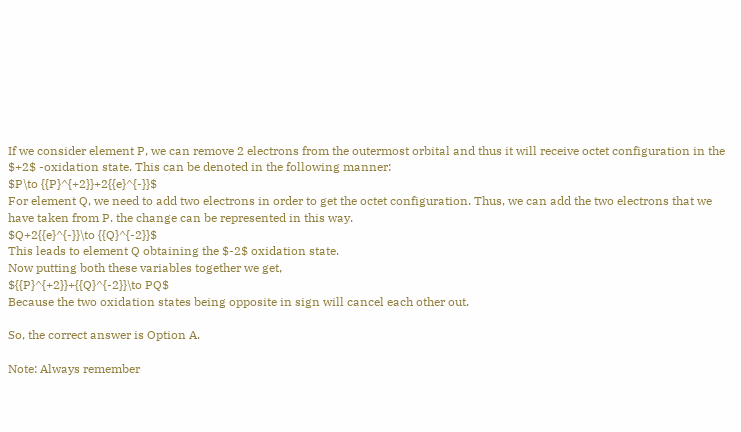If we consider element P, we can remove 2 electrons from the outermost orbital and thus it will receive octet configuration in the $+2$ -oxidation state. This can be denoted in the following manner:
$P\to {{P}^{+2}}+2{{e}^{-}}$
For element Q, we need to add two electrons in order to get the octet configuration. Thus, we can add the two electrons that we have taken from P. the change can be represented in this way.
$Q+2{{e}^{-}}\to {{Q}^{-2}}$
This leads to element Q obtaining the $-2$ oxidation state.
Now putting both these variables together we get,
${{P}^{+2}}+{{Q}^{-2}}\to PQ$
Because the two oxidation states being opposite in sign will cancel each other out.

So, the correct answer is Option A.

Note: Always remember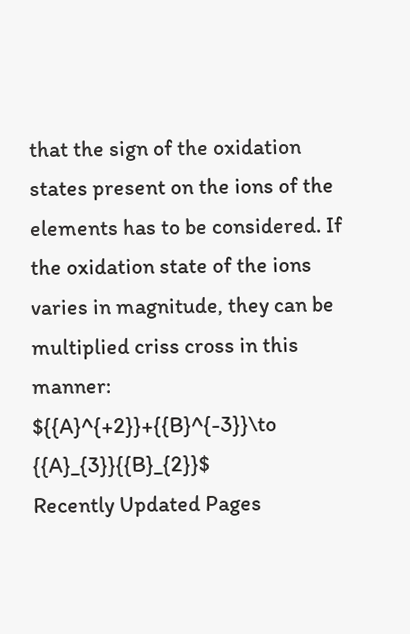that the sign of the oxidation states present on the ions of the elements has to be considered. If the oxidation state of the ions varies in magnitude, they can be multiplied criss cross in this manner:
${{A}^{+2}}+{{B}^{-3}}\to {{A}_{3}}{{B}_{2}}$
Recently Updated Pages